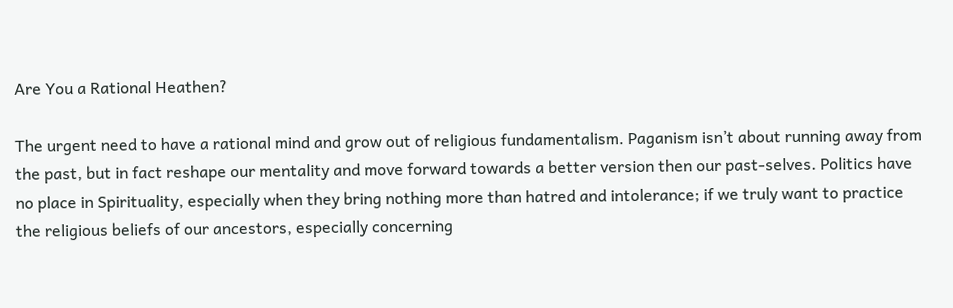Are You a Rational Heathen?

The urgent need to have a rational mind and grow out of religious fundamentalism. Paganism isn’t about running away from the past, but in fact reshape our mentality and move forward towards a better version then our past-selves. Politics have no place in Spirituality, especially when they bring nothing more than hatred and intolerance; if we truly want to practice the religious beliefs of our ancestors, especially concerning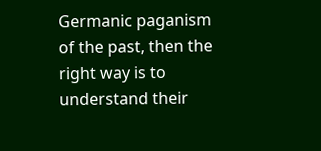Germanic paganism of the past, then the right way is to understand their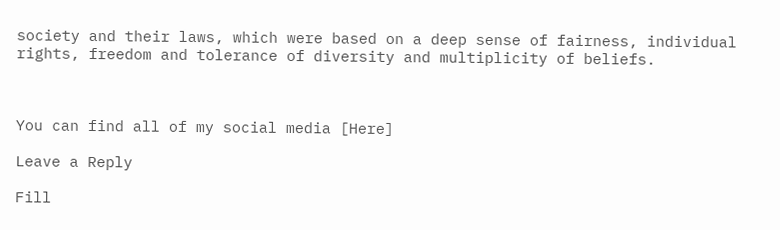society and their laws, which were based on a deep sense of fairness, individual rights, freedom and tolerance of diversity and multiplicity of beliefs.



You can find all of my social media [Here]

Leave a Reply

Fill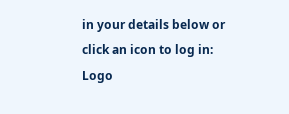in your details below or click an icon to log in: Logo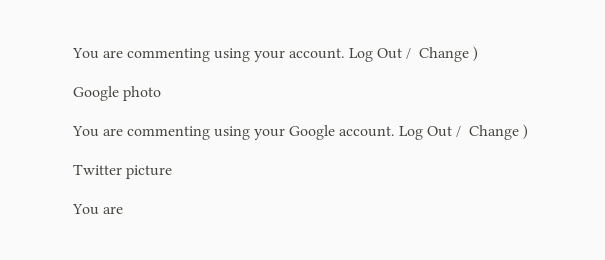You are commenting using your account. Log Out /  Change )

Google photo

You are commenting using your Google account. Log Out /  Change )

Twitter picture

You are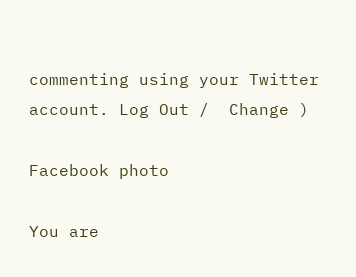commenting using your Twitter account. Log Out /  Change )

Facebook photo

You are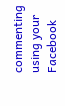commenting using your Facebook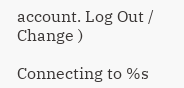account. Log Out /  Change )

Connecting to %s